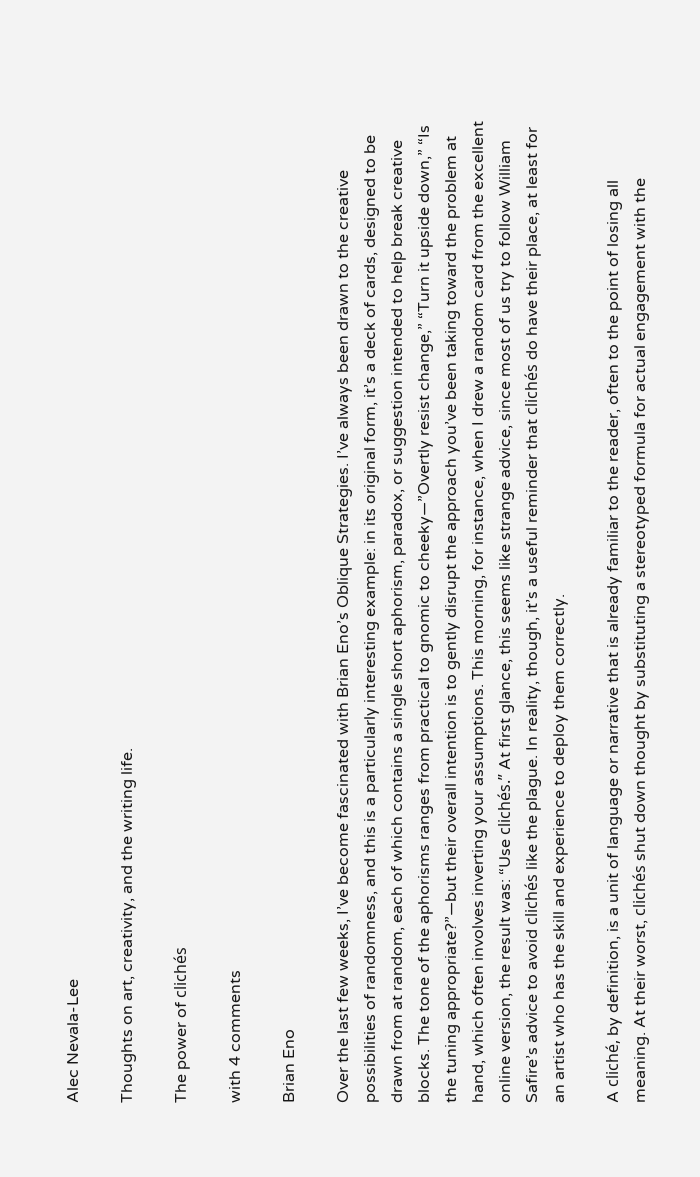Alec Nevala-Lee

Thoughts on art, creativity, and the writing life.

The power of clichés

with 4 comments

Brian Eno

Over the last few weeks, I’ve become fascinated with Brian Eno’s Oblique Strategies. I’ve always been drawn to the creative possibilities of randomness, and this is a particularly interesting example: in its original form, it’s a deck of cards, designed to be drawn from at random, each of which contains a single short aphorism, paradox, or suggestion intended to help break creative blocks. The tone of the aphorisms ranges from practical to gnomic to cheeky—”Overtly resist change,” “Turn it upside down,” “Is the tuning appropriate?”—but their overall intention is to gently disrupt the approach you’ve been taking toward the problem at hand, which often involves inverting your assumptions. This morning, for instance, when I drew a random card from the excellent online version, the result was: “Use clichés.” At first glance, this seems like strange advice, since most of us try to follow William Safire’s advice to avoid clichés like the plague. In reality, though, it’s a useful reminder that clichés do have their place, at least for an artist who has the skill and experience to deploy them correctly.

A cliché, by definition, is a unit of language or narrative that is already familiar to the reader, often to the point of losing all meaning. At their worst, clichés shut down thought by substituting a stereotyped formula for actual engagement with the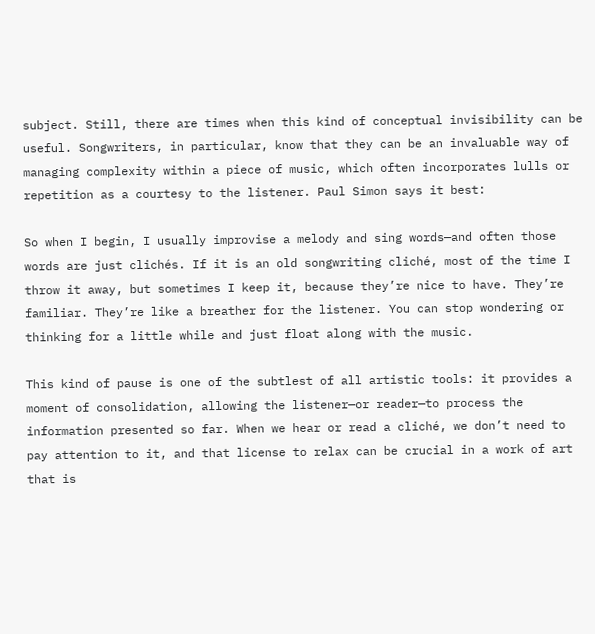subject. Still, there are times when this kind of conceptual invisibility can be useful. Songwriters, in particular, know that they can be an invaluable way of managing complexity within a piece of music, which often incorporates lulls or repetition as a courtesy to the listener. Paul Simon says it best:

So when I begin, I usually improvise a melody and sing words—and often those words are just clichés. If it is an old songwriting cliché, most of the time I throw it away, but sometimes I keep it, because they’re nice to have. They’re familiar. They’re like a breather for the listener. You can stop wondering or thinking for a little while and just float along with the music.

This kind of pause is one of the subtlest of all artistic tools: it provides a moment of consolidation, allowing the listener—or reader—to process the information presented so far. When we hear or read a cliché, we don’t need to pay attention to it, and that license to relax can be crucial in a work of art that is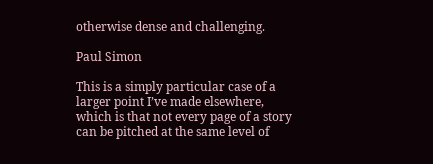otherwise dense and challenging.

Paul Simon

This is a simply particular case of a larger point I’ve made elsewhere, which is that not every page of a story can be pitched at the same level of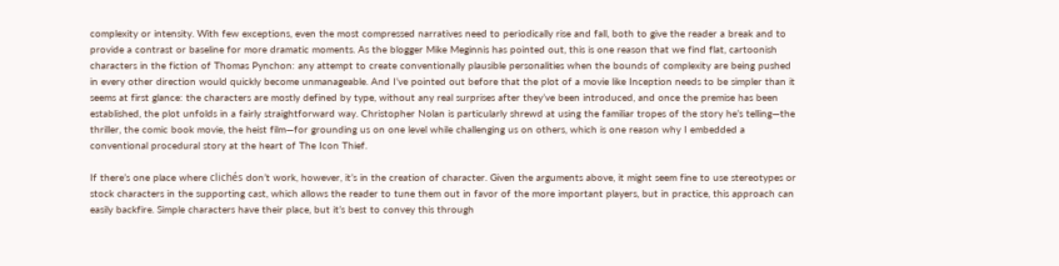complexity or intensity. With few exceptions, even the most compressed narratives need to periodically rise and fall, both to give the reader a break and to provide a contrast or baseline for more dramatic moments. As the blogger Mike Meginnis has pointed out, this is one reason that we find flat, cartoonish characters in the fiction of Thomas Pynchon: any attempt to create conventionally plausible personalities when the bounds of complexity are being pushed in every other direction would quickly become unmanageable. And I’ve pointed out before that the plot of a movie like Inception needs to be simpler than it seems at first glance: the characters are mostly defined by type, without any real surprises after they’ve been introduced, and once the premise has been established, the plot unfolds in a fairly straightforward way. Christopher Nolan is particularly shrewd at using the familiar tropes of the story he’s telling—the thriller, the comic book movie, the heist film—for grounding us on one level while challenging us on others, which is one reason why I embedded a conventional procedural story at the heart of The Icon Thief.

If there’s one place where clichés don’t work, however, it’s in the creation of character. Given the arguments above, it might seem fine to use stereotypes or stock characters in the supporting cast, which allows the reader to tune them out in favor of the more important players, but in practice, this approach can easily backfire. Simple characters have their place, but it’s best to convey this through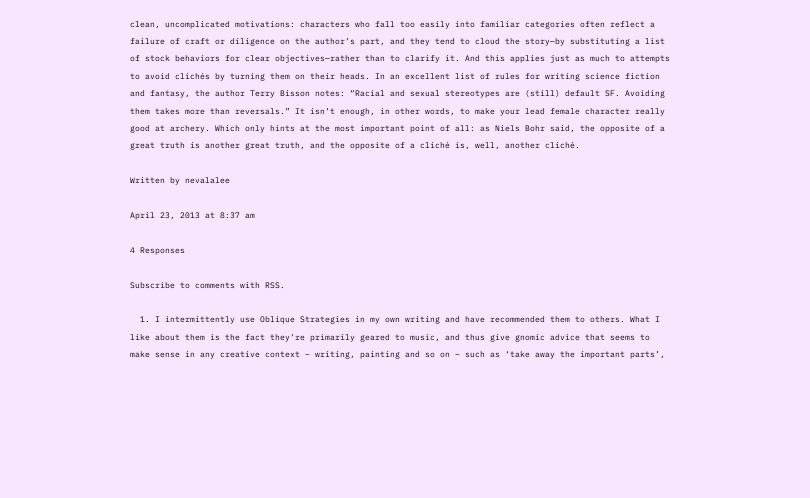clean, uncomplicated motivations: characters who fall too easily into familiar categories often reflect a failure of craft or diligence on the author’s part, and they tend to cloud the story—by substituting a list of stock behaviors for clear objectives—rather than to clarify it. And this applies just as much to attempts to avoid clichés by turning them on their heads. In an excellent list of rules for writing science fiction and fantasy, the author Terry Bisson notes: “Racial and sexual stereotypes are (still) default SF. Avoiding them takes more than reversals.” It isn’t enough, in other words, to make your lead female character really good at archery. Which only hints at the most important point of all: as Niels Bohr said, the opposite of a great truth is another great truth, and the opposite of a cliché is, well, another cliché.

Written by nevalalee

April 23, 2013 at 8:37 am

4 Responses

Subscribe to comments with RSS.

  1. I intermittently use Oblique Strategies in my own writing and have recommended them to others. What I like about them is the fact they’re primarily geared to music, and thus give gnomic advice that seems to make sense in any creative context – writing, painting and so on – such as ‘take away the important parts’,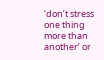‘don’t stress one thing more than another’ or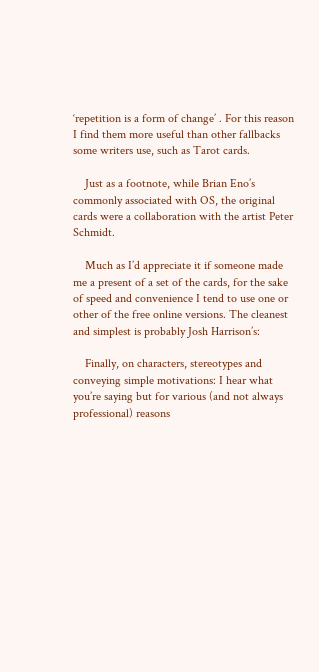‘repetition is a form of change’ . For this reason I find them more useful than other fallbacks some writers use, such as Tarot cards.

    Just as a footnote, while Brian Eno’s commonly associated with OS, the original cards were a collaboration with the artist Peter Schmidt.

    Much as I’d appreciate it if someone made me a present of a set of the cards, for the sake of speed and convenience I tend to use one or other of the free online versions. The cleanest and simplest is probably Josh Harrison’s:

    Finally, on characters, stereotypes and conveying simple motivations: I hear what you’re saying but for various (and not always professional) reasons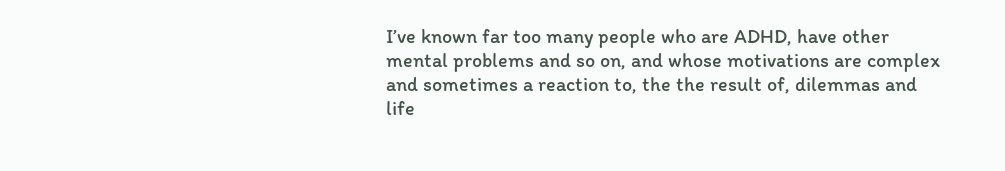I’ve known far too many people who are ADHD, have other mental problems and so on, and whose motivations are complex and sometimes a reaction to, the the result of, dilemmas and life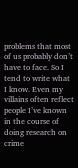problems that most of us probably don’t have to face. So I tend to write what I know. Even my villains often reflect people I’ve known in the course of doing research on crime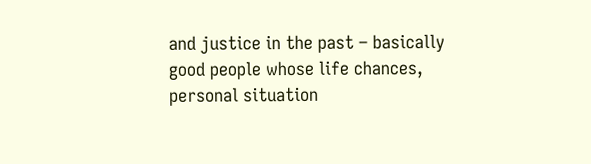and justice in the past – basically good people whose life chances, personal situation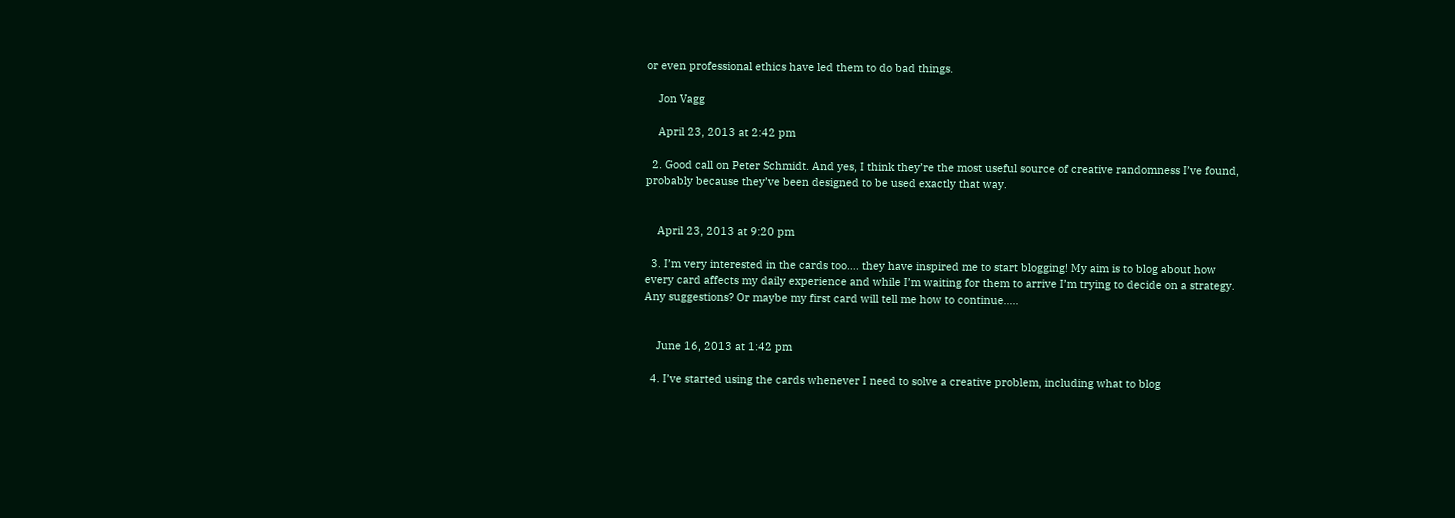or even professional ethics have led them to do bad things.

    Jon Vagg

    April 23, 2013 at 2:42 pm

  2. Good call on Peter Schmidt. And yes, I think they’re the most useful source of creative randomness I’ve found, probably because they’ve been designed to be used exactly that way.


    April 23, 2013 at 9:20 pm

  3. I’m very interested in the cards too…. they have inspired me to start blogging! My aim is to blog about how every card affects my daily experience and while I’m waiting for them to arrive I’m trying to decide on a strategy. Any suggestions? Or maybe my first card will tell me how to continue…..


    June 16, 2013 at 1:42 pm

  4. I’ve started using the cards whenever I need to solve a creative problem, including what to blog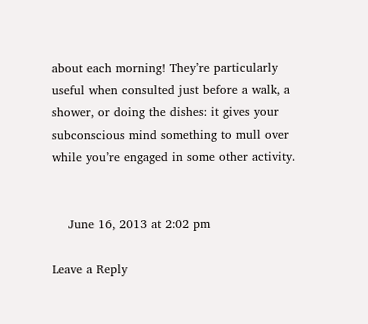about each morning! They’re particularly useful when consulted just before a walk, a shower, or doing the dishes: it gives your subconscious mind something to mull over while you’re engaged in some other activity.


    June 16, 2013 at 2:02 pm

Leave a Reply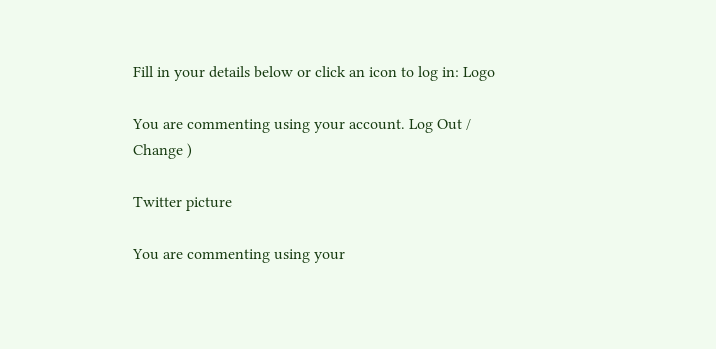Fill in your details below or click an icon to log in: Logo

You are commenting using your account. Log Out /  Change )

Twitter picture

You are commenting using your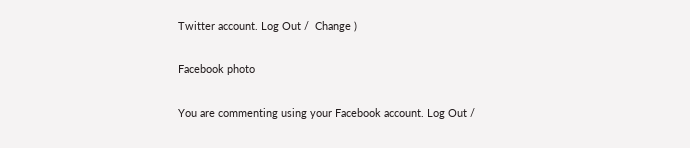Twitter account. Log Out /  Change )

Facebook photo

You are commenting using your Facebook account. Log Out /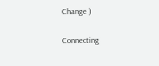Change )

Connecting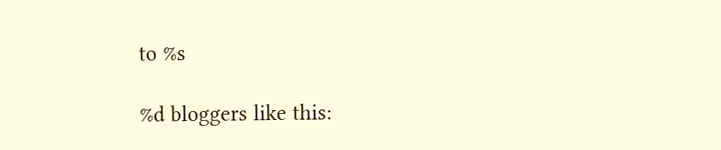to %s

%d bloggers like this: